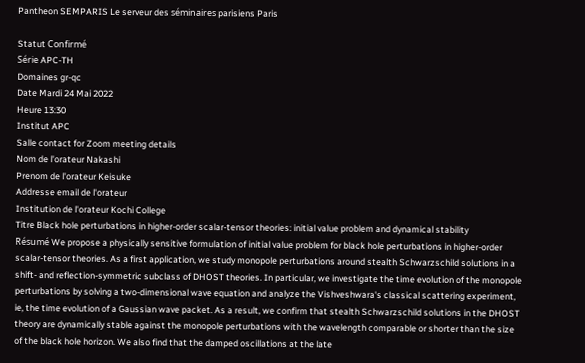Pantheon SEMPARIS Le serveur des séminaires parisiens Paris

Statut Confirmé
Série APC-TH
Domaines gr-qc
Date Mardi 24 Mai 2022
Heure 13:30
Institut APC
Salle contact for Zoom meeting details
Nom de l'orateur Nakashi
Prenom de l'orateur Keisuke
Addresse email de l'orateur
Institution de l'orateur Kochi College
Titre Black hole perturbations in higher-order scalar-tensor theories: initial value problem and dynamical stability
Résumé We propose a physically sensitive formulation of initial value problem for black hole perturbations in higher-order scalar-tensor theories. As a first application, we study monopole perturbations around stealth Schwarzschild solutions in a shift- and reflection-symmetric subclass of DHOST theories. In particular, we investigate the time evolution of the monopole perturbations by solving a two-dimensional wave equation and analyze the Vishveshwara's classical scattering experiment, ie, the time evolution of a Gaussian wave packet. As a result, we confirm that stealth Schwarzschild solutions in the DHOST theory are dynamically stable against the monopole perturbations with the wavelength comparable or shorter than the size of the black hole horizon. We also find that the damped oscillations at the late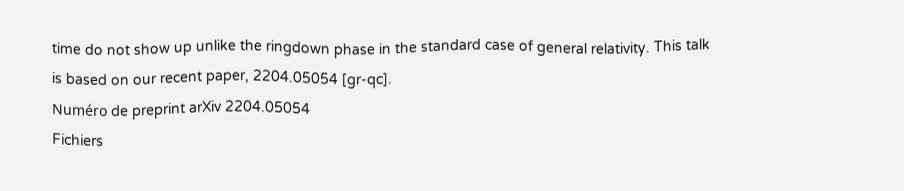time do not show up unlike the ringdown phase in the standard case of general relativity. This talk is based on our recent paper, 2204.05054 [gr-qc].
Numéro de preprint arXiv 2204.05054
Fichiers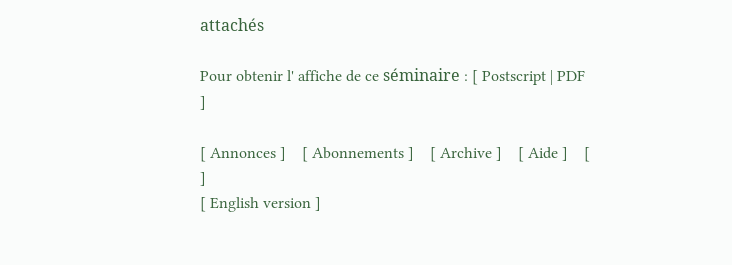attachés

Pour obtenir l' affiche de ce séminaire : [ Postscript | PDF ]

[ Annonces ]    [ Abonnements ]    [ Archive ]    [ Aide ]    [ ]
[ English version ]